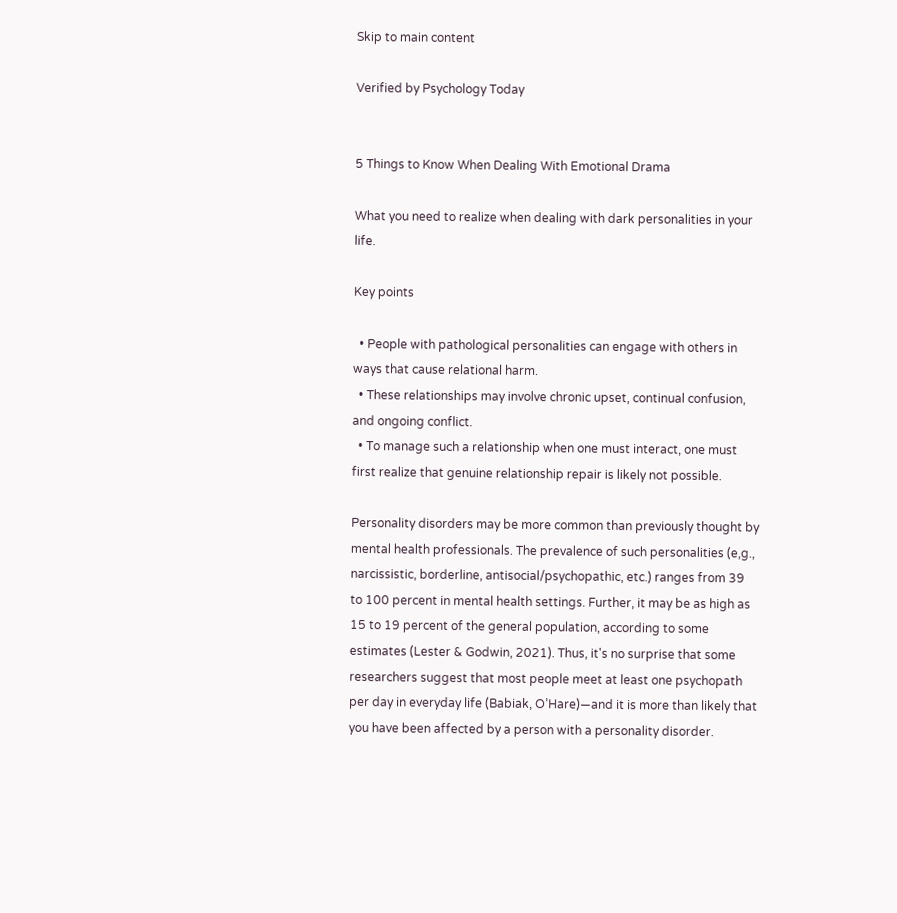Skip to main content

Verified by Psychology Today


5 Things to Know When Dealing With Emotional Drama

What you need to realize when dealing with dark personalities in your life.

Key points

  • People with pathological personalities can engage with others in ways that cause relational harm.
  • These relationships may involve chronic upset, continual confusion, and ongoing conflict.
  • To manage such a relationship when one must interact, one must first realize that genuine relationship repair is likely not possible.

Personality disorders may be more common than previously thought by mental health professionals. The prevalence of such personalities (e,g., narcissistic, borderline, antisocial/psychopathic, etc.) ranges from 39 to 100 percent in mental health settings. Further, it may be as high as 15 to 19 percent of the general population, according to some estimates (Lester & Godwin, 2021). Thus, it's no surprise that some researchers suggest that most people meet at least one psychopath per day in everyday life (Babiak, O’Hare)—and it is more than likely that you have been affected by a person with a personality disorder.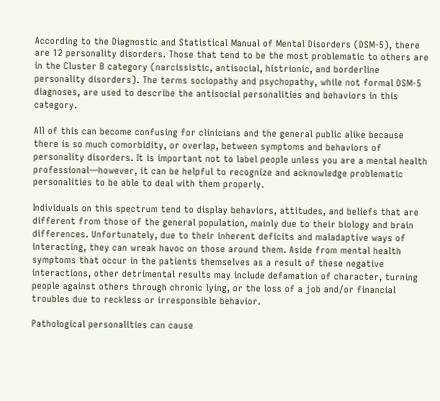According to the Diagnostic and Statistical Manual of Mental Disorders (DSM-5), there are 12 personality disorders. Those that tend to be the most problematic to others are in the Cluster B category (narcissistic, antisocial, histrionic, and borderline personality disorders). The terms sociopathy and psychopathy, while not formal DSM-5 diagnoses, are used to describe the antisocial personalities and behaviors in this category.

All of this can become confusing for clinicians and the general public alike because there is so much comorbidity, or overlap, between symptoms and behaviors of personality disorders. It is important not to label people unless you are a mental health professional—however, it can be helpful to recognize and acknowledge problematic personalities to be able to deal with them properly.

Individuals on this spectrum tend to display behaviors, attitudes, and beliefs that are different from those of the general population, mainly due to their biology and brain differences. Unfortunately, due to their inherent deficits and maladaptive ways of interacting, they can wreak havoc on those around them. Aside from mental health symptoms that occur in the patients themselves as a result of these negative interactions, other detrimental results may include defamation of character, turning people against others through chronic lying, or the loss of a job and/or financial troubles due to reckless or irresponsible behavior.

Pathological personalities can cause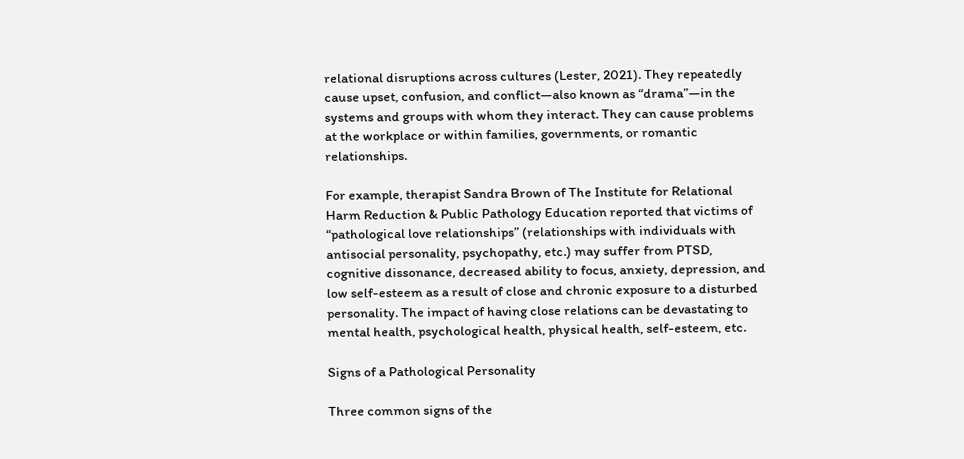relational disruptions across cultures (Lester, 2021). They repeatedly cause upset, confusion, and conflict—also known as “drama”—in the systems and groups with whom they interact. They can cause problems at the workplace or within families, governments, or romantic relationships.

For example, therapist Sandra Brown of The Institute for Relational Harm Reduction & Public Pathology Education reported that victims of “pathological love relationships” (relationships with individuals with antisocial personality, psychopathy, etc.) may suffer from PTSD, cognitive dissonance, decreased ability to focus, anxiety, depression, and low self-esteem as a result of close and chronic exposure to a disturbed personality. The impact of having close relations can be devastating to mental health, psychological health, physical health, self-esteem, etc.

Signs of a Pathological Personality

Three common signs of the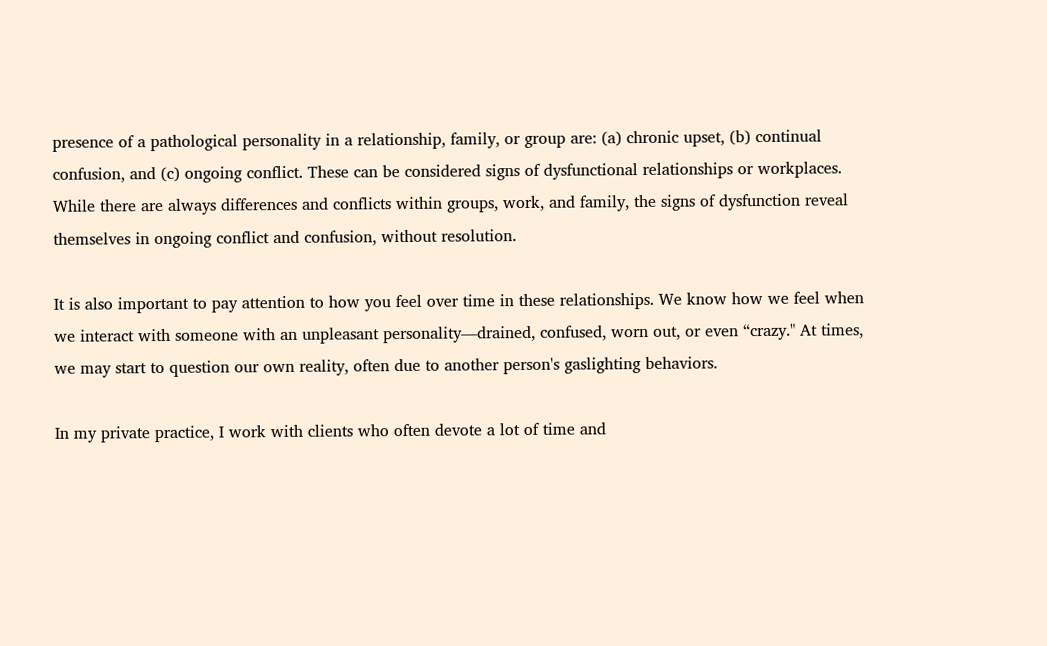presence of a pathological personality in a relationship, family, or group are: (a) chronic upset, (b) continual confusion, and (c) ongoing conflict. These can be considered signs of dysfunctional relationships or workplaces. While there are always differences and conflicts within groups, work, and family, the signs of dysfunction reveal themselves in ongoing conflict and confusion, without resolution.

It is also important to pay attention to how you feel over time in these relationships. We know how we feel when we interact with someone with an unpleasant personality—drained, confused, worn out, or even “crazy." At times, we may start to question our own reality, often due to another person's gaslighting behaviors.

In my private practice, I work with clients who often devote a lot of time and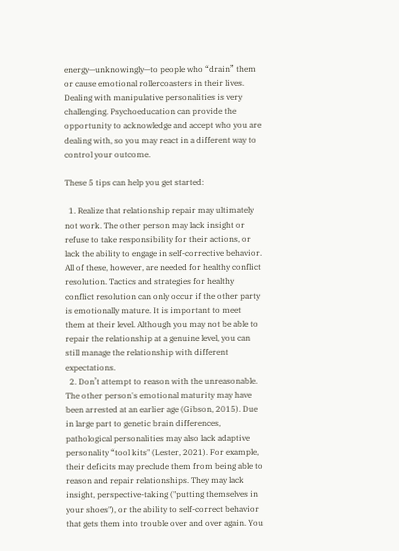energy—unknowingly—to people who “drain” them or cause emotional rollercoasters in their lives. Dealing with manipulative personalities is very challenging. Psychoeducation can provide the opportunity to acknowledge and accept who you are dealing with, so you may react in a different way to control your outcome.

These 5 tips can help you get started:

  1. Realize that relationship repair may ultimately not work. The other person may lack insight or refuse to take responsibility for their actions, or lack the ability to engage in self-corrective behavior. All of these, however, are needed for healthy conflict resolution. Tactics and strategies for healthy conflict resolution can only occur if the other party is emotionally mature. It is important to meet them at their level. Although you may not be able to repair the relationship at a genuine level, you can still manage the relationship with different expectations.
  2. Don’t attempt to reason with the unreasonable. The other person's emotional maturity may have been arrested at an earlier age (Gibson, 2015). Due in large part to genetic brain differences, pathological personalities may also lack adaptive personality “tool kits" (Lester, 2021). For example, their deficits may preclude them from being able to reason and repair relationships. They may lack insight, perspective-taking ("putting themselves in your shoes"), or the ability to self-correct behavior that gets them into trouble over and over again. You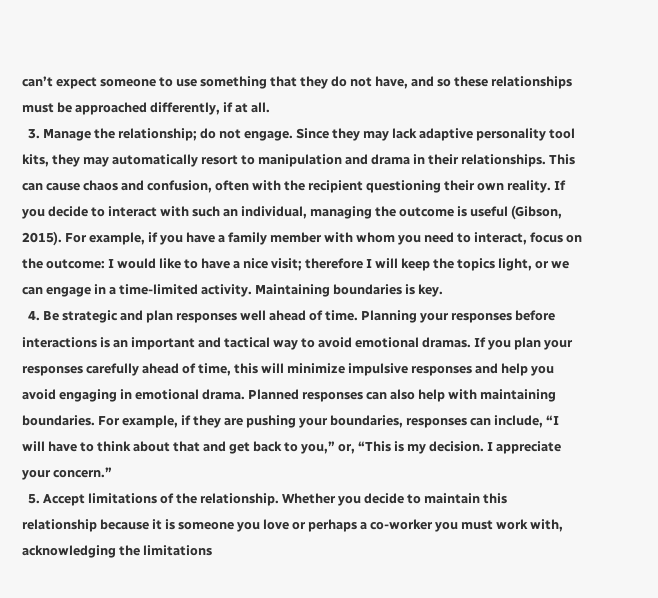can’t expect someone to use something that they do not have, and so these relationships must be approached differently, if at all.
  3. Manage the relationship; do not engage. Since they may lack adaptive personality tool kits, they may automatically resort to manipulation and drama in their relationships. This can cause chaos and confusion, often with the recipient questioning their own reality. If you decide to interact with such an individual, managing the outcome is useful (Gibson, 2015). For example, if you have a family member with whom you need to interact, focus on the outcome: I would like to have a nice visit; therefore I will keep the topics light, or we can engage in a time-limited activity. Maintaining boundaries is key.
  4. Be strategic and plan responses well ahead of time. Planning your responses before interactions is an important and tactical way to avoid emotional dramas. If you plan your responses carefully ahead of time, this will minimize impulsive responses and help you avoid engaging in emotional drama. Planned responses can also help with maintaining boundaries. For example, if they are pushing your boundaries, responses can include, “I will have to think about that and get back to you,” or, “This is my decision. I appreciate your concern.”
  5. Accept limitations of the relationship. Whether you decide to maintain this relationship because it is someone you love or perhaps a co-worker you must work with, acknowledging the limitations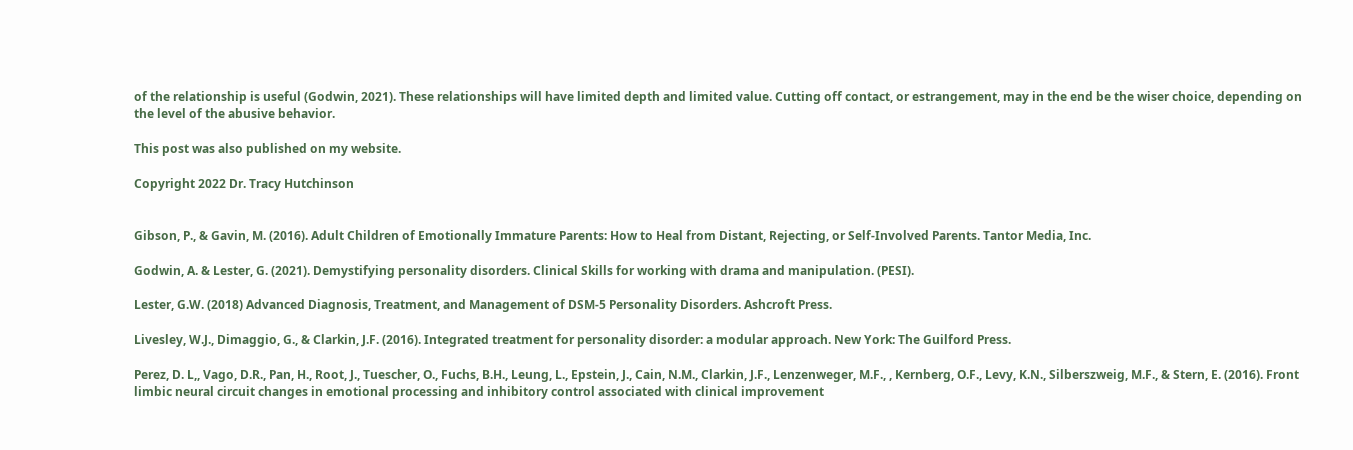of the relationship is useful (Godwin, 2021). These relationships will have limited depth and limited value. Cutting off contact, or estrangement, may in the end be the wiser choice, depending on the level of the abusive behavior.

This post was also published on my website.

Copyright 2022 Dr. Tracy Hutchinson


Gibson, P., & Gavin, M. (2016). Adult Children of Emotionally Immature Parents: How to Heal from Distant, Rejecting, or Self-Involved Parents. Tantor Media, Inc.

Godwin, A. & Lester, G. (2021). Demystifying personality disorders. Clinical Skills for working with drama and manipulation. (PESI).

Lester, G.W. (2018) Advanced Diagnosis, Treatment, and Management of DSM-5 Personality Disorders. Ashcroft Press.

Livesley, W.J., Dimaggio, G., & Clarkin, J.F. (2016). Integrated treatment for personality disorder: a modular approach. New York: The Guilford Press.

Perez, D. L,, Vago, D.R., Pan, H., Root, J., Tuescher, O., Fuchs, B.H., Leung, L., Epstein, J., Cain, N.M., Clarkin, J.F., Lenzenweger, M.F., , Kernberg, O.F., Levy, K.N., Silberszweig, M.F., & Stern, E. (2016). Front limbic neural circuit changes in emotional processing and inhibitory control associated with clinical improvement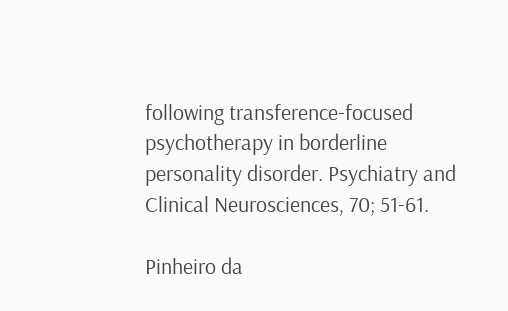following transference-focused psychotherapy in borderline personality disorder. Psychiatry and Clinical Neurosciences, 70; 51-61.

Pinheiro da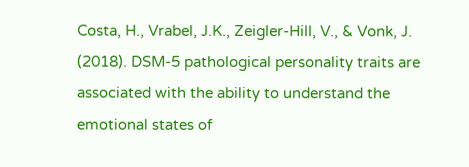Costa, H., Vrabel, J.K., Zeigler-Hill, V., & Vonk, J. (2018). DSM-5 pathological personality traits are associated with the ability to understand the emotional states of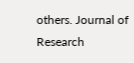others. Journal of Research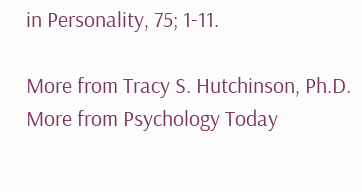in Personality, 75; 1-11.

More from Tracy S. Hutchinson, Ph.D.
More from Psychology Today